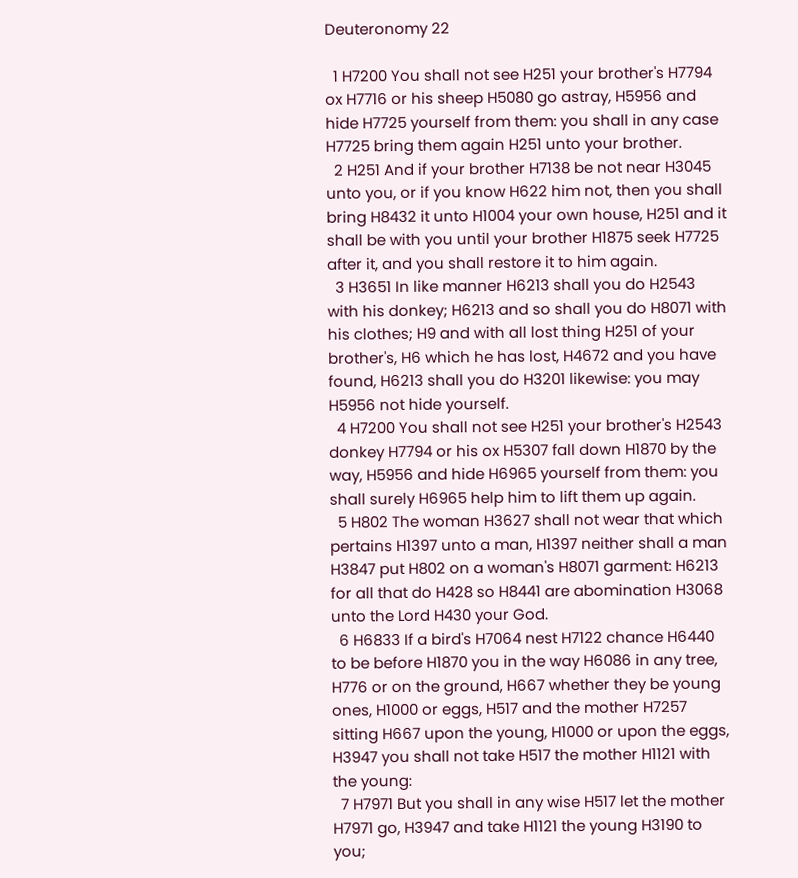Deuteronomy 22

  1 H7200 You shall not see H251 your brother's H7794 ox H7716 or his sheep H5080 go astray, H5956 and hide H7725 yourself from them: you shall in any case H7725 bring them again H251 unto your brother.
  2 H251 And if your brother H7138 be not near H3045 unto you, or if you know H622 him not, then you shall bring H8432 it unto H1004 your own house, H251 and it shall be with you until your brother H1875 seek H7725 after it, and you shall restore it to him again.
  3 H3651 In like manner H6213 shall you do H2543 with his donkey; H6213 and so shall you do H8071 with his clothes; H9 and with all lost thing H251 of your brother's, H6 which he has lost, H4672 and you have found, H6213 shall you do H3201 likewise: you may H5956 not hide yourself.
  4 H7200 You shall not see H251 your brother's H2543 donkey H7794 or his ox H5307 fall down H1870 by the way, H5956 and hide H6965 yourself from them: you shall surely H6965 help him to lift them up again.
  5 H802 The woman H3627 shall not wear that which pertains H1397 unto a man, H1397 neither shall a man H3847 put H802 on a woman's H8071 garment: H6213 for all that do H428 so H8441 are abomination H3068 unto the Lord H430 your God.
  6 H6833 If a bird's H7064 nest H7122 chance H6440 to be before H1870 you in the way H6086 in any tree, H776 or on the ground, H667 whether they be young ones, H1000 or eggs, H517 and the mother H7257 sitting H667 upon the young, H1000 or upon the eggs, H3947 you shall not take H517 the mother H1121 with the young:
  7 H7971 But you shall in any wise H517 let the mother H7971 go, H3947 and take H1121 the young H3190 to you;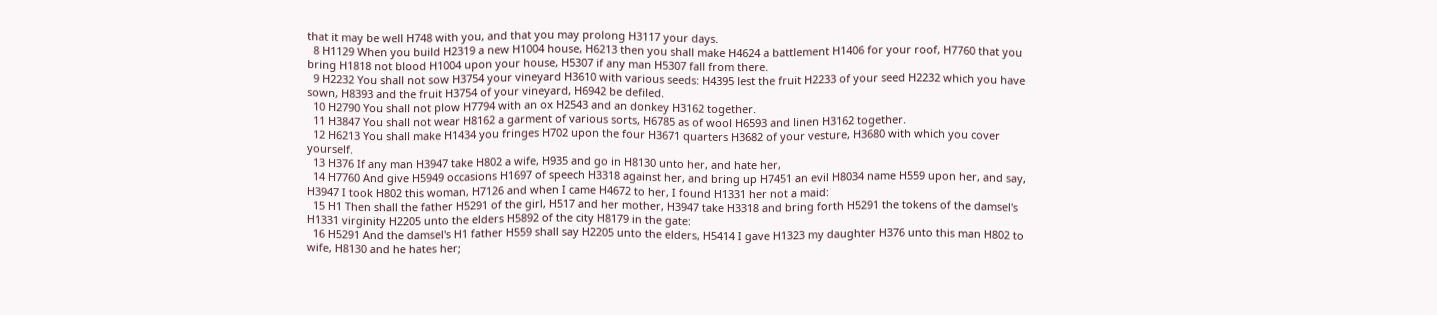that it may be well H748 with you, and that you may prolong H3117 your days.
  8 H1129 When you build H2319 a new H1004 house, H6213 then you shall make H4624 a battlement H1406 for your roof, H7760 that you bring H1818 not blood H1004 upon your house, H5307 if any man H5307 fall from there.
  9 H2232 You shall not sow H3754 your vineyard H3610 with various seeds: H4395 lest the fruit H2233 of your seed H2232 which you have sown, H8393 and the fruit H3754 of your vineyard, H6942 be defiled.
  10 H2790 You shall not plow H7794 with an ox H2543 and an donkey H3162 together.
  11 H3847 You shall not wear H8162 a garment of various sorts, H6785 as of wool H6593 and linen H3162 together.
  12 H6213 You shall make H1434 you fringes H702 upon the four H3671 quarters H3682 of your vesture, H3680 with which you cover yourself.
  13 H376 If any man H3947 take H802 a wife, H935 and go in H8130 unto her, and hate her,
  14 H7760 And give H5949 occasions H1697 of speech H3318 against her, and bring up H7451 an evil H8034 name H559 upon her, and say, H3947 I took H802 this woman, H7126 and when I came H4672 to her, I found H1331 her not a maid:
  15 H1 Then shall the father H5291 of the girl, H517 and her mother, H3947 take H3318 and bring forth H5291 the tokens of the damsel's H1331 virginity H2205 unto the elders H5892 of the city H8179 in the gate:
  16 H5291 And the damsel's H1 father H559 shall say H2205 unto the elders, H5414 I gave H1323 my daughter H376 unto this man H802 to wife, H8130 and he hates her;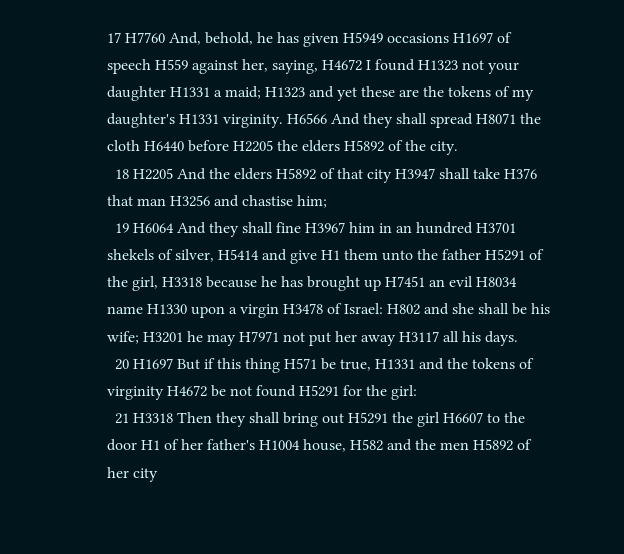17 H7760 And, behold, he has given H5949 occasions H1697 of speech H559 against her, saying, H4672 I found H1323 not your daughter H1331 a maid; H1323 and yet these are the tokens of my daughter's H1331 virginity. H6566 And they shall spread H8071 the cloth H6440 before H2205 the elders H5892 of the city.
  18 H2205 And the elders H5892 of that city H3947 shall take H376 that man H3256 and chastise him;
  19 H6064 And they shall fine H3967 him in an hundred H3701 shekels of silver, H5414 and give H1 them unto the father H5291 of the girl, H3318 because he has brought up H7451 an evil H8034 name H1330 upon a virgin H3478 of Israel: H802 and she shall be his wife; H3201 he may H7971 not put her away H3117 all his days.
  20 H1697 But if this thing H571 be true, H1331 and the tokens of virginity H4672 be not found H5291 for the girl:
  21 H3318 Then they shall bring out H5291 the girl H6607 to the door H1 of her father's H1004 house, H582 and the men H5892 of her city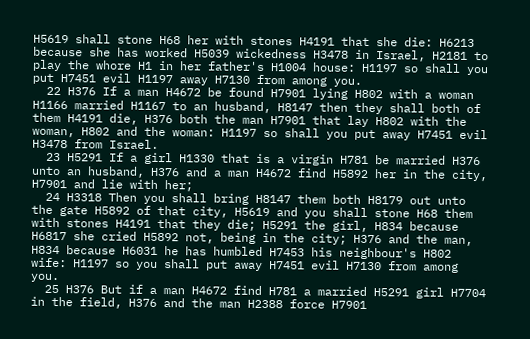H5619 shall stone H68 her with stones H4191 that she die: H6213 because she has worked H5039 wickedness H3478 in Israel, H2181 to play the whore H1 in her father's H1004 house: H1197 so shall you put H7451 evil H1197 away H7130 from among you.
  22 H376 If a man H4672 be found H7901 lying H802 with a woman H1166 married H1167 to an husband, H8147 then they shall both of them H4191 die, H376 both the man H7901 that lay H802 with the woman, H802 and the woman: H1197 so shall you put away H7451 evil H3478 from Israel.
  23 H5291 If a girl H1330 that is a virgin H781 be married H376 unto an husband, H376 and a man H4672 find H5892 her in the city, H7901 and lie with her;
  24 H3318 Then you shall bring H8147 them both H8179 out unto the gate H5892 of that city, H5619 and you shall stone H68 them with stones H4191 that they die; H5291 the girl, H834 because H6817 she cried H5892 not, being in the city; H376 and the man, H834 because H6031 he has humbled H7453 his neighbour's H802 wife: H1197 so you shall put away H7451 evil H7130 from among you.
  25 H376 But if a man H4672 find H781 a married H5291 girl H7704 in the field, H376 and the man H2388 force H7901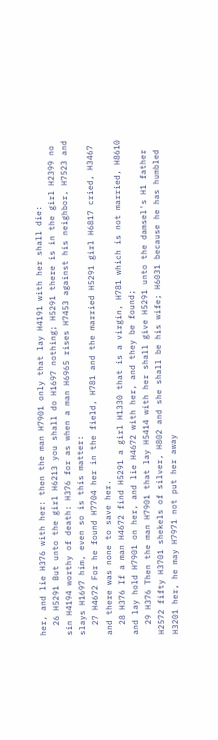her, and lie H376 with her: then the man H7901 only that lay H4191 with her shall die:
  26 H5291 But unto the girl H6213 you shall do H1697 nothing; H5291 there is in the girl H2399 no sin H4194 worthy of death: H376 for as when a man H6965 rises H7453 against his neighbor, H7523 and slays H1697 him, even so is this matter:
  27 H4672 For he found H7704 her in the field, H781 and the married H5291 girl H6817 cried, H3467 and there was none to save her.
  28 H376 If a man H4672 find H5291 a girl H1330 that is a virgin, H781 which is not married, H8610 and lay hold H7901 on her, and lie H4672 with her, and they be found;
  29 H376 Then the man H7901 that lay H5414 with her shall give H5291 unto the damsel's H1 father H2572 fifty H3701 shekels of silver, H802 and she shall be his wife; H6031 because he has humbled H3201 her, he may H7971 not put her away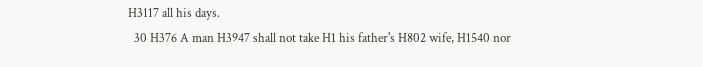H3117 all his days.
  30 H376 A man H3947 shall not take H1 his father's H802 wife, H1540 nor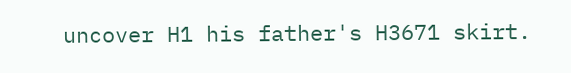uncover H1 his father's H3671 skirt.